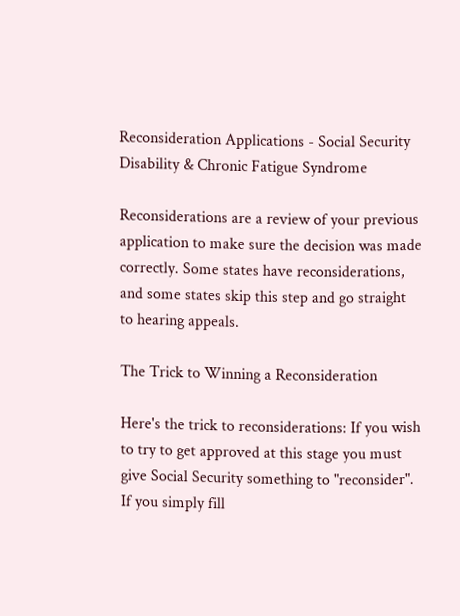Reconsideration Applications - Social Security Disability & Chronic Fatigue Syndrome

Reconsiderations are a review of your previous application to make sure the decision was made correctly. Some states have reconsiderations, and some states skip this step and go straight to hearing appeals.

The Trick to Winning a Reconsideration

Here's the trick to reconsiderations: If you wish to try to get approved at this stage you must give Social Security something to "reconsider". If you simply fill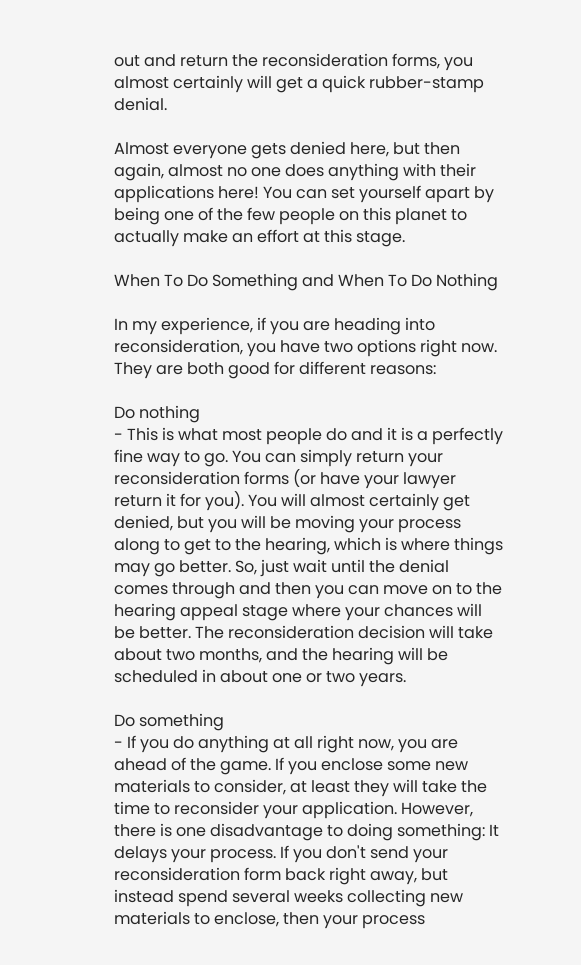out and return the reconsideration forms, you almost certainly will get a quick rubber-stamp denial.

Almost everyone gets denied here, but then again, almost no one does anything with their applications here! You can set yourself apart by being one of the few people on this planet to actually make an effort at this stage.

When To Do Something and When To Do Nothing

In my experience, if you are heading into reconsideration, you have two options right now. They are both good for different reasons:

Do nothing
- This is what most people do and it is a perfectly fine way to go. You can simply return your reconsideration forms (or have your lawyer return it for you). You will almost certainly get denied, but you will be moving your process along to get to the hearing, which is where things may go better. So, just wait until the denial comes through and then you can move on to the hearing appeal stage where your chances will be better. The reconsideration decision will take about two months, and the hearing will be scheduled in about one or two years.

Do something
- If you do anything at all right now, you are ahead of the game. If you enclose some new materials to consider, at least they will take the time to reconsider your application. However, there is one disadvantage to doing something: It delays your process. If you don't send your reconsideration form back right away, but instead spend several weeks collecting new materials to enclose, then your process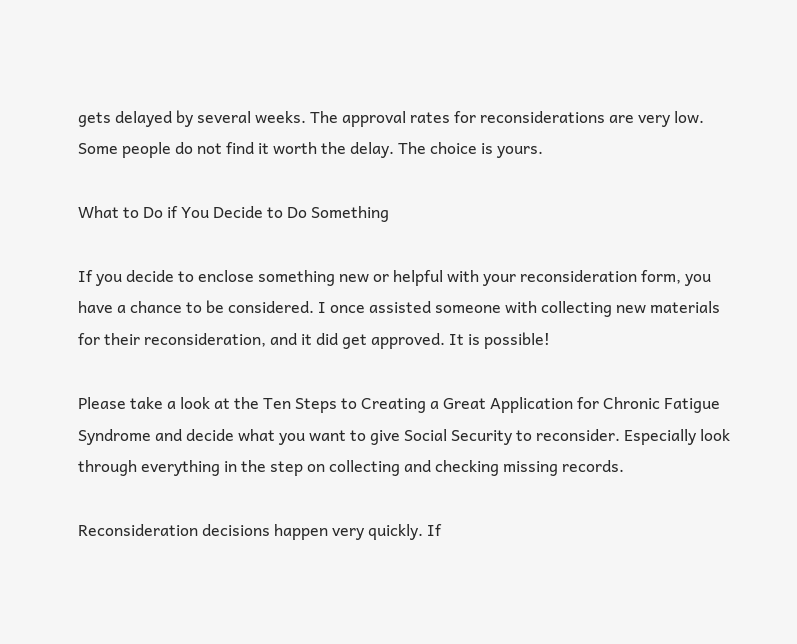gets delayed by several weeks. The approval rates for reconsiderations are very low. Some people do not find it worth the delay. The choice is yours.

What to Do if You Decide to Do Something

If you decide to enclose something new or helpful with your reconsideration form, you have a chance to be considered. I once assisted someone with collecting new materials for their reconsideration, and it did get approved. It is possible!

Please take a look at the Ten Steps to Creating a Great Application for Chronic Fatigue Syndrome and decide what you want to give Social Security to reconsider. Especially look through everything in the step on collecting and checking missing records.

Reconsideration decisions happen very quickly. If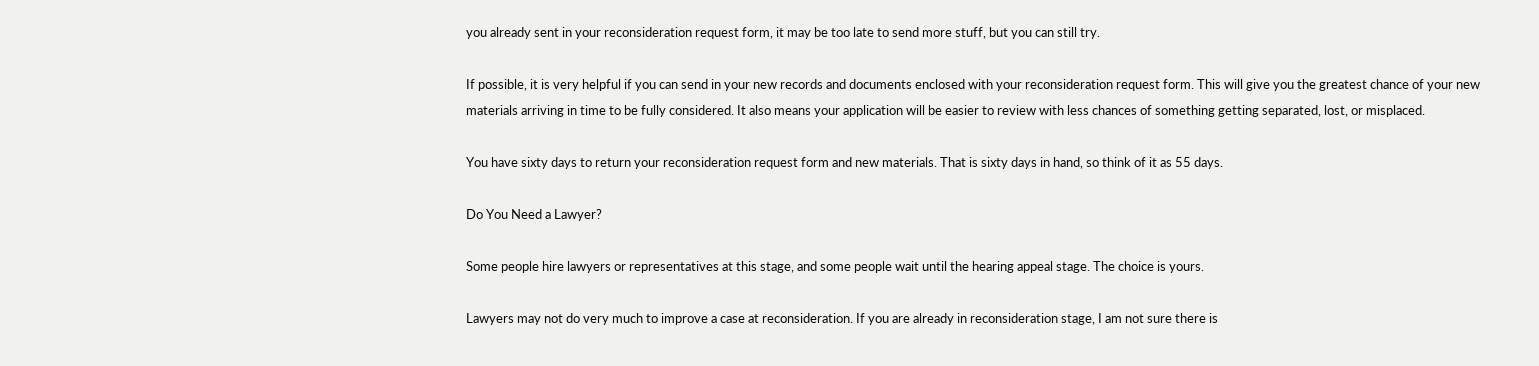you already sent in your reconsideration request form, it may be too late to send more stuff, but you can still try.

If possible, it is very helpful if you can send in your new records and documents enclosed with your reconsideration request form. This will give you the greatest chance of your new materials arriving in time to be fully considered. It also means your application will be easier to review with less chances of something getting separated, lost, or misplaced.

You have sixty days to return your reconsideration request form and new materials. That is sixty days in hand, so think of it as 55 days.

Do You Need a Lawyer?

Some people hire lawyers or representatives at this stage, and some people wait until the hearing appeal stage. The choice is yours.

Lawyers may not do very much to improve a case at reconsideration. If you are already in reconsideration stage, I am not sure there is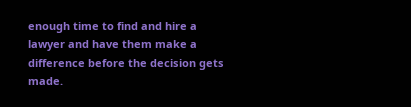enough time to find and hire a lawyer and have them make a difference before the decision gets made.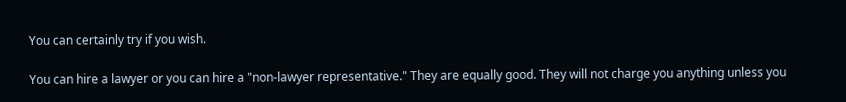You can certainly try if you wish.

You can hire a lawyer or you can hire a "non-lawyer representative." They are equally good. They will not charge you anything unless you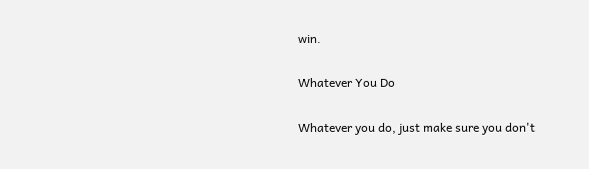win.

Whatever You Do

Whatever you do, just make sure you don't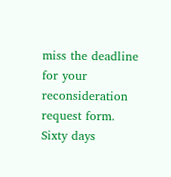miss the deadline for your reconsideration request form. Sixty days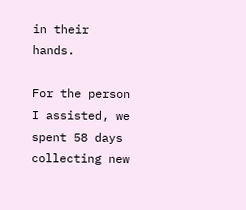in their hands.

For the person I assisted, we spent 58 days collecting new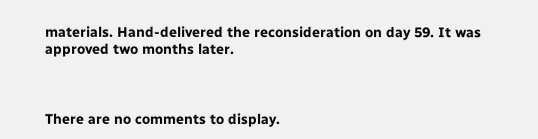materials. Hand-delivered the reconsideration on day 59. It was approved two months later.



There are no comments to display.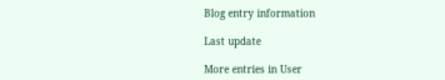Blog entry information

Last update

More entries in User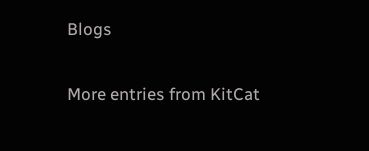Blogs

More entries from KitCat